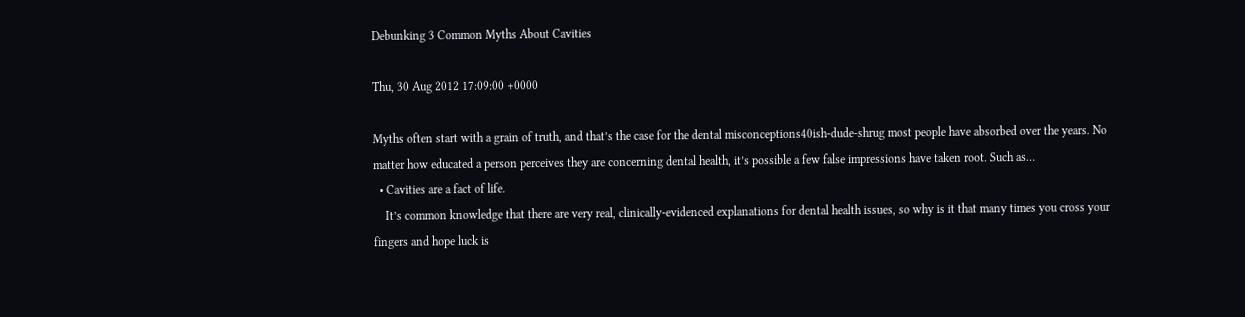Debunking 3 Common Myths About Cavities

Thu, 30 Aug 2012 17:09:00 +0000

Myths often start with a grain of truth, and that’s the case for the dental misconceptions40ish-dude-shrug most people have absorbed over the years. No matter how educated a person perceives they are concerning dental health, it’s possible a few false impressions have taken root. Such as…
  • Cavities are a fact of life.
    It’s common knowledge that there are very real, clinically-evidenced explanations for dental health issues, so why is it that many times you cross your fingers and hope luck is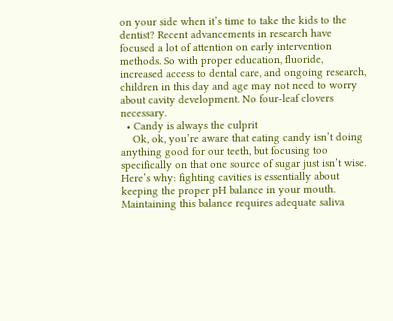on your side when it’s time to take the kids to the dentist? Recent advancements in research have focused a lot of attention on early intervention methods. So with proper education, fluoride, increased access to dental care, and ongoing research, children in this day and age may not need to worry about cavity development. No four-leaf clovers necessary.
  • Candy is always the culprit
    Ok, ok, you’re aware that eating candy isn’t doing anything good for our teeth, but focusing too specifically on that one source of sugar just isn’t wise. Here’s why: fighting cavities is essentially about keeping the proper pH balance in your mouth. Maintaining this balance requires adequate saliva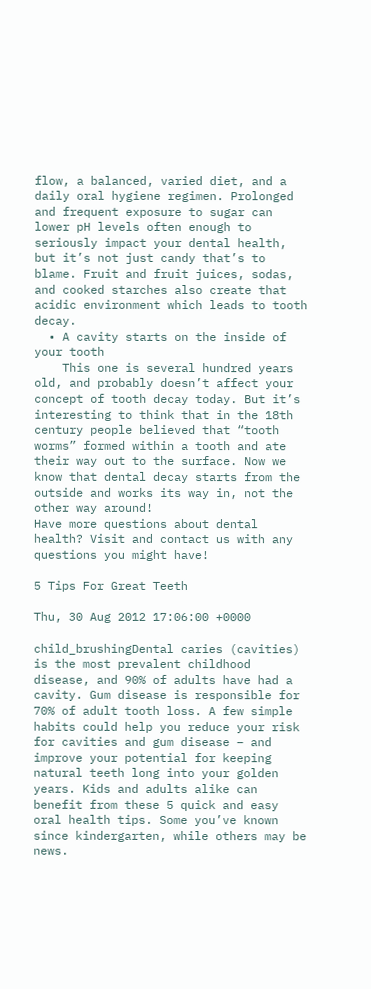flow, a balanced, varied diet, and a daily oral hygiene regimen. Prolonged and frequent exposure to sugar can lower pH levels often enough to seriously impact your dental health, but it’s not just candy that’s to blame. Fruit and fruit juices, sodas, and cooked starches also create that acidic environment which leads to tooth decay.
  • A cavity starts on the inside of your tooth
    This one is several hundred years old, and probably doesn’t affect your concept of tooth decay today. But it’s interesting to think that in the 18th century people believed that “tooth worms” formed within a tooth and ate their way out to the surface. Now we know that dental decay starts from the outside and works its way in, not the other way around!
Have more questions about dental health? Visit and contact us with any questions you might have!

5 Tips For Great Teeth

Thu, 30 Aug 2012 17:06:00 +0000

child_brushingDental caries (cavities) is the most prevalent childhood disease, and 90% of adults have had a cavity. Gum disease is responsible for 70% of adult tooth loss. A few simple habits could help you reduce your risk for cavities and gum disease – and improve your potential for keeping natural teeth long into your golden years. Kids and adults alike can benefit from these 5 quick and easy oral health tips. Some you’ve known since kindergarten, while others may be news.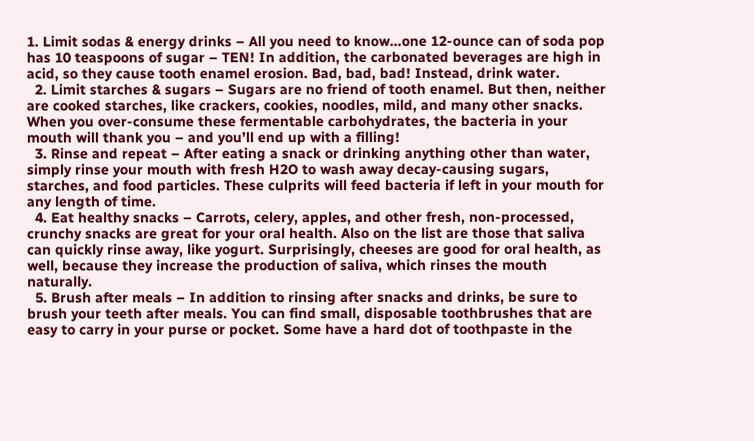1. Limit sodas & energy drinks – All you need to know…one 12-ounce can of soda pop has 10 teaspoons of sugar – TEN! In addition, the carbonated beverages are high in acid, so they cause tooth enamel erosion. Bad, bad, bad! Instead, drink water.
  2. Limit starches & sugars – Sugars are no friend of tooth enamel. But then, neither are cooked starches, like crackers, cookies, noodles, mild, and many other snacks. When you over-consume these fermentable carbohydrates, the bacteria in your mouth will thank you – and you’ll end up with a filling!
  3. Rinse and repeat – After eating a snack or drinking anything other than water, simply rinse your mouth with fresh H2O to wash away decay-causing sugars, starches, and food particles. These culprits will feed bacteria if left in your mouth for any length of time.
  4. Eat healthy snacks – Carrots, celery, apples, and other fresh, non-processed, crunchy snacks are great for your oral health. Also on the list are those that saliva can quickly rinse away, like yogurt. Surprisingly, cheeses are good for oral health, as well, because they increase the production of saliva, which rinses the mouth naturally.
  5. Brush after meals – In addition to rinsing after snacks and drinks, be sure to brush your teeth after meals. You can find small, disposable toothbrushes that are easy to carry in your purse or pocket. Some have a hard dot of toothpaste in the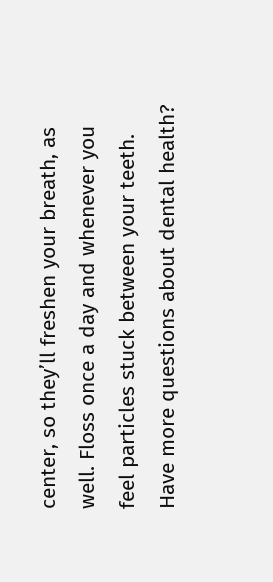center, so they’ll freshen your breath, as well. Floss once a day and whenever you feel particles stuck between your teeth.
Have more questions about dental health?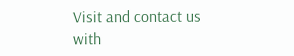Visit and contact us with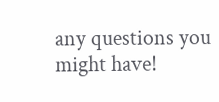any questions you might have!